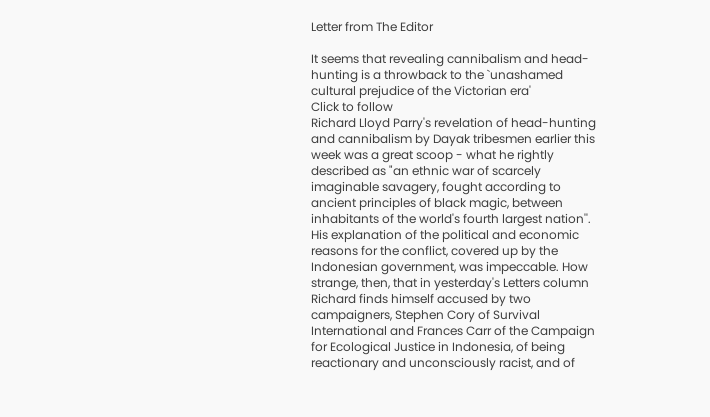Letter from The Editor

It seems that revealing cannibalism and head-hunting is a throwback to the `unashamed cultural prejudice of the Victorian era'
Click to follow
Richard Lloyd Parry's revelation of head-hunting and cannibalism by Dayak tribesmen earlier this week was a great scoop - what he rightly described as "an ethnic war of scarcely imaginable savagery, fought according to ancient principles of black magic, between inhabitants of the world's fourth largest nation''. His explanation of the political and economic reasons for the conflict, covered up by the Indonesian government, was impeccable. How strange, then, that in yesterday's Letters column Richard finds himself accused by two campaigners, Stephen Cory of Survival International and Frances Carr of the Campaign for Ecological Justice in Indonesia, of being reactionary and unconsciously racist, and of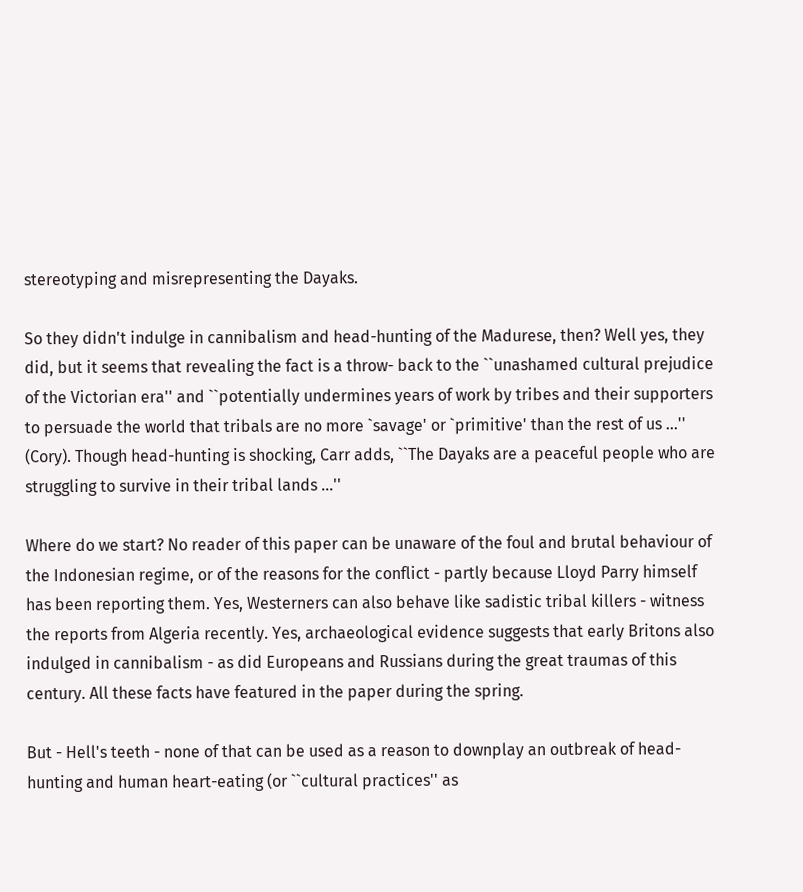stereotyping and misrepresenting the Dayaks.

So they didn't indulge in cannibalism and head-hunting of the Madurese, then? Well yes, they did, but it seems that revealing the fact is a throw- back to the ``unashamed cultural prejudice of the Victorian era'' and ``potentially undermines years of work by tribes and their supporters to persuade the world that tribals are no more `savage' or `primitive' than the rest of us ...'' (Cory). Though head-hunting is shocking, Carr adds, ``The Dayaks are a peaceful people who are struggling to survive in their tribal lands ...''

Where do we start? No reader of this paper can be unaware of the foul and brutal behaviour of the Indonesian regime, or of the reasons for the conflict - partly because Lloyd Parry himself has been reporting them. Yes, Westerners can also behave like sadistic tribal killers - witness the reports from Algeria recently. Yes, archaeological evidence suggests that early Britons also indulged in cannibalism - as did Europeans and Russians during the great traumas of this century. All these facts have featured in the paper during the spring.

But - Hell's teeth - none of that can be used as a reason to downplay an outbreak of head-hunting and human heart-eating (or ``cultural practices'' as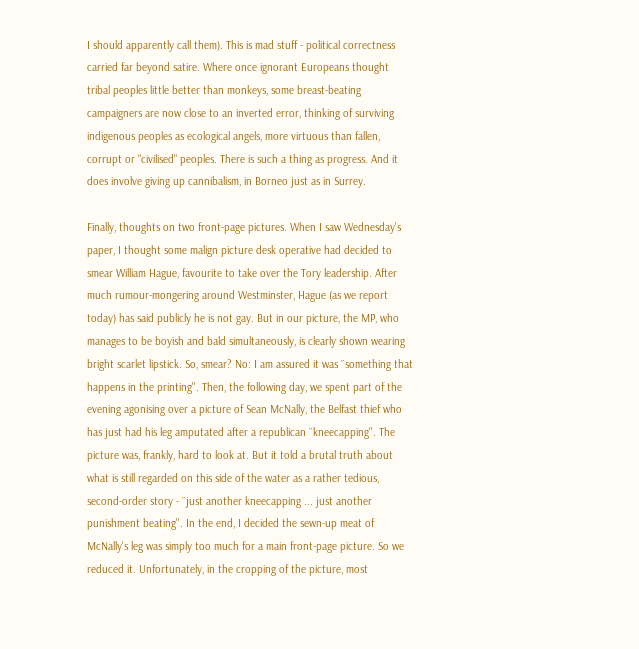I should apparently call them). This is mad stuff - political correctness carried far beyond satire. Where once ignorant Europeans thought tribal peoples little better than monkeys, some breast-beating campaigners are now close to an inverted error, thinking of surviving indigenous peoples as ecological angels, more virtuous than fallen, corrupt or "civilised" peoples. There is such a thing as progress. And it does involve giving up cannibalism, in Borneo just as in Surrey.

Finally, thoughts on two front-page pictures. When I saw Wednesday's paper, I thought some malign picture desk operative had decided to smear William Hague, favourite to take over the Tory leadership. After much rumour-mongering around Westminster, Hague (as we report today) has said publicly he is not gay. But in our picture, the MP, who manages to be boyish and bald simultaneously, is clearly shown wearing bright scarlet lipstick. So, smear? No: I am assured it was ``something that happens in the printing''. Then, the following day, we spent part of the evening agonising over a picture of Sean McNally, the Belfast thief who has just had his leg amputated after a republican ``kneecapping''. The picture was, frankly, hard to look at. But it told a brutal truth about what is still regarded on this side of the water as a rather tedious, second-order story - ``just another kneecapping ... just another punishment beating''. In the end, I decided the sewn-up meat of McNally's leg was simply too much for a main front-page picture. So we reduced it. Unfortunately, in the cropping of the picture, most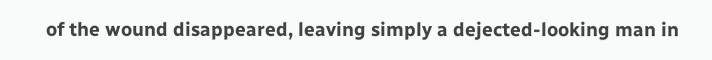of the wound disappeared, leaving simply a dejected-looking man in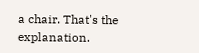a chair. That's the explanation.